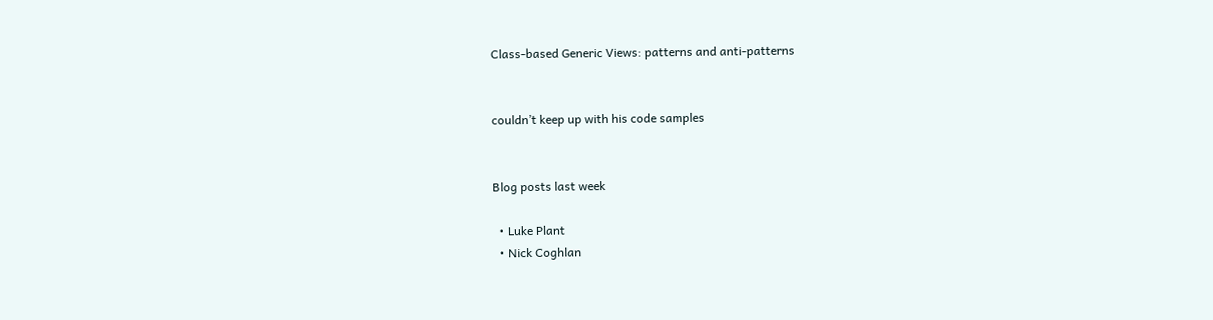Class-based Generic Views: patterns and anti-patterns


couldn’t keep up with his code samples


Blog posts last week

  • Luke Plant
  • Nick Coghlan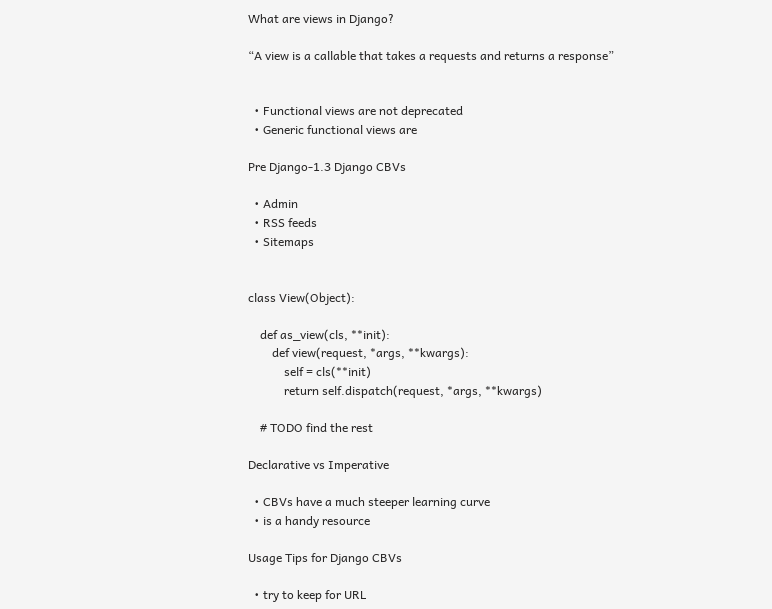What are views in Django?

“A view is a callable that takes a requests and returns a response”


  • Functional views are not deprecated
  • Generic functional views are

Pre Django-1.3 Django CBVs

  • Admin
  • RSS feeds
  • Sitemaps


class View(Object):

    def as_view(cls, **init):
        def view(request, *args, **kwargs):
            self = cls(**init)
            return self.dispatch(request, *args, **kwargs)

    # TODO find the rest

Declarative vs Imperative

  • CBVs have a much steeper learning curve
  • is a handy resource

Usage Tips for Django CBVs

  • try to keep for URL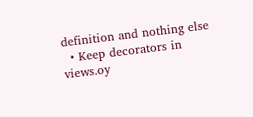definition and nothing else
  • Keep decorators in views.oy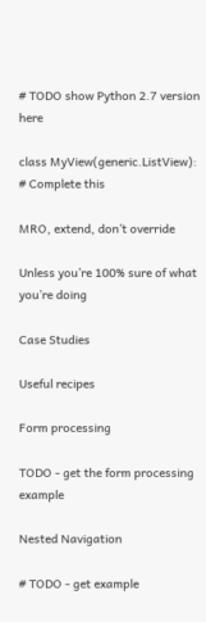# TODO show Python 2.7 version here

class MyView(generic.ListView):
# Complete this

MRO, extend, don’t override

Unless you’re 100% sure of what you’re doing

Case Studies

Useful recipes

Form processing

TODO - get the form processing example

Nested Navigation

# TODO - get example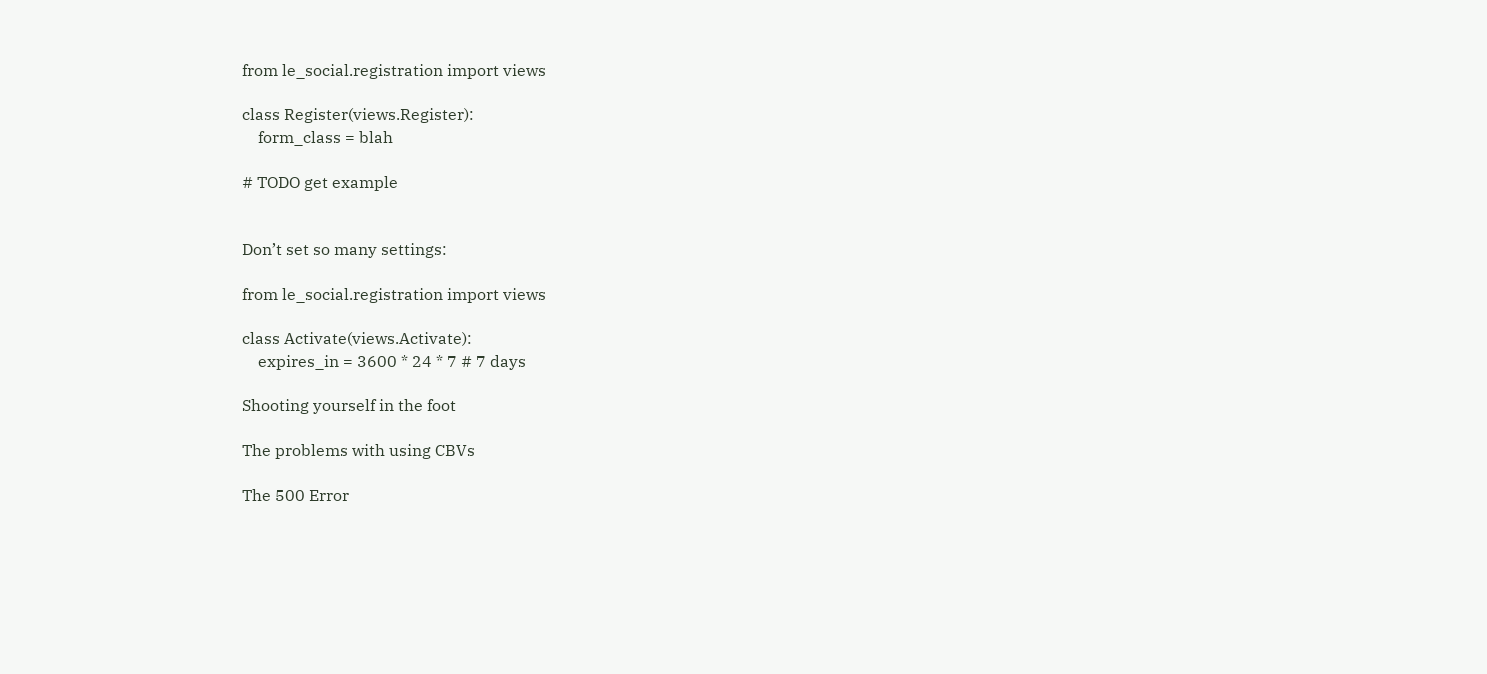from le_social.registration import views

class Register(views.Register):
    form_class = blah

# TODO get example


Don’t set so many settings:

from le_social.registration import views

class Activate(views.Activate):
    expires_in = 3600 * 24 * 7 # 7 days

Shooting yourself in the foot

The problems with using CBVs

The 500 Error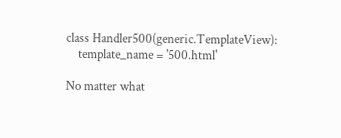class Handler500(generic.TemplateView):
    template_name = '500.html'

No matter what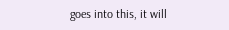goes into this, it will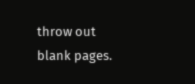throw out blank pages.